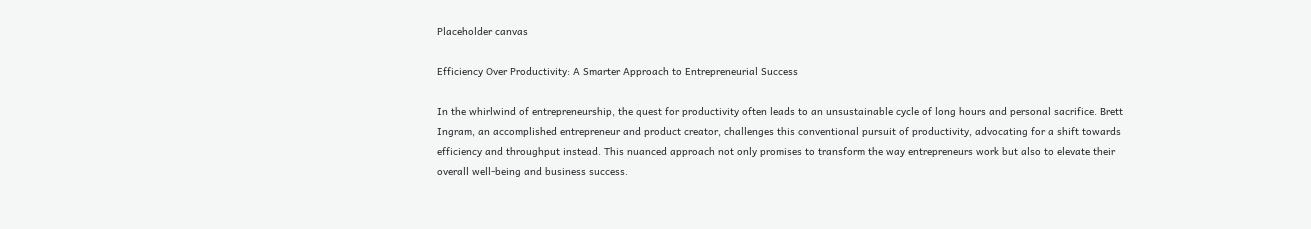Placeholder canvas

Efficiency Over Productivity: A Smarter Approach to Entrepreneurial Success

In the whirlwind of entrepreneurship, the quest for productivity often leads to an unsustainable cycle of long hours and personal sacrifice. Brett Ingram, an accomplished entrepreneur and product creator, challenges this conventional pursuit of productivity, advocating for a shift towards efficiency and throughput instead. This nuanced approach not only promises to transform the way entrepreneurs work but also to elevate their overall well-being and business success.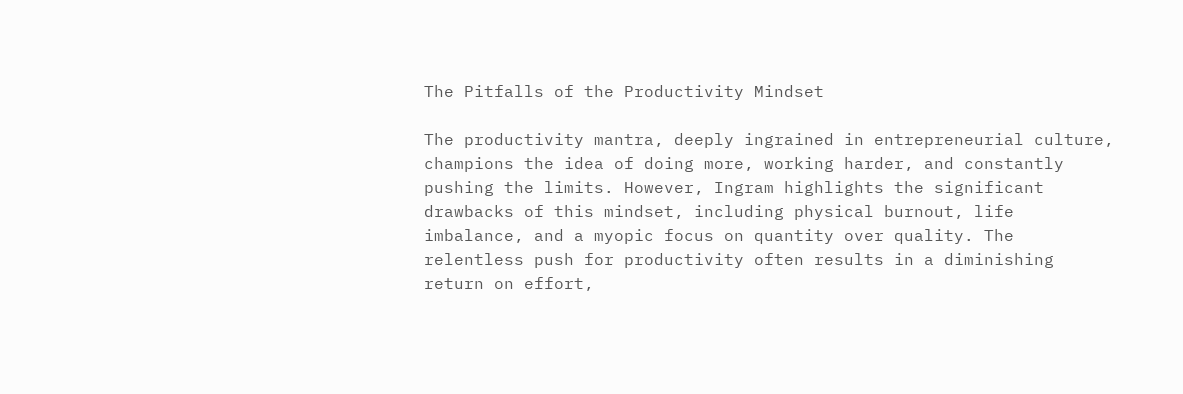The Pitfalls of the Productivity Mindset

The productivity mantra, deeply ingrained in entrepreneurial culture, champions the idea of doing more, working harder, and constantly pushing the limits. However, Ingram highlights the significant drawbacks of this mindset, including physical burnout, life imbalance, and a myopic focus on quantity over quality. The relentless push for productivity often results in a diminishing return on effort,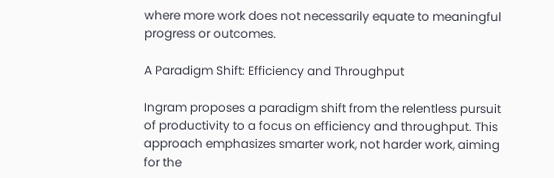where more work does not necessarily equate to meaningful progress or outcomes.

A Paradigm Shift: Efficiency and Throughput

Ingram proposes a paradigm shift from the relentless pursuit of productivity to a focus on efficiency and throughput. This approach emphasizes smarter work, not harder work, aiming for the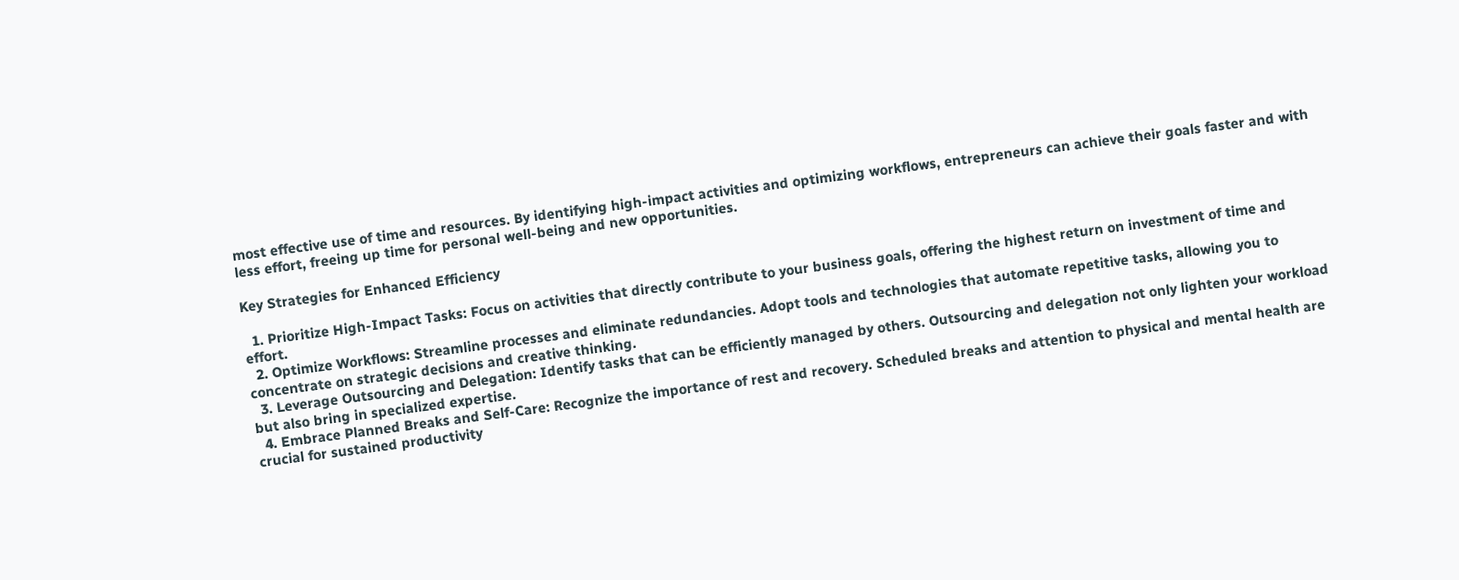most effective use of time and resources. By identifying high-impact activities and optimizing workflows, entrepreneurs can achieve their goals faster and with less effort, freeing up time for personal well-being and new opportunities.

Key Strategies for Enhanced Efficiency

  1. Prioritize High-Impact Tasks: Focus on activities that directly contribute to your business goals, offering the highest return on investment of time and effort.
  2. Optimize Workflows: Streamline processes and eliminate redundancies. Adopt tools and technologies that automate repetitive tasks, allowing you to concentrate on strategic decisions and creative thinking.
  3. Leverage Outsourcing and Delegation: Identify tasks that can be efficiently managed by others. Outsourcing and delegation not only lighten your workload but also bring in specialized expertise.
  4. Embrace Planned Breaks and Self-Care: Recognize the importance of rest and recovery. Scheduled breaks and attention to physical and mental health are crucial for sustained productivity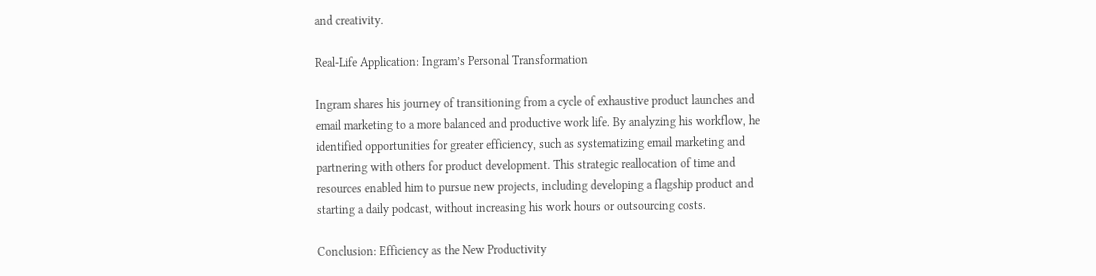and creativity.

Real-Life Application: Ingram’s Personal Transformation

Ingram shares his journey of transitioning from a cycle of exhaustive product launches and email marketing to a more balanced and productive work life. By analyzing his workflow, he identified opportunities for greater efficiency, such as systematizing email marketing and partnering with others for product development. This strategic reallocation of time and resources enabled him to pursue new projects, including developing a flagship product and starting a daily podcast, without increasing his work hours or outsourcing costs.

Conclusion: Efficiency as the New Productivity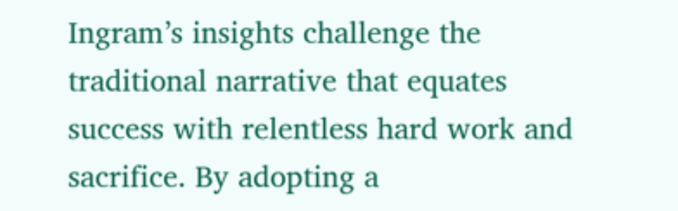Ingram’s insights challenge the traditional narrative that equates success with relentless hard work and sacrifice. By adopting a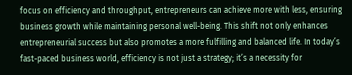focus on efficiency and throughput, entrepreneurs can achieve more with less, ensuring business growth while maintaining personal well-being. This shift not only enhances entrepreneurial success but also promotes a more fulfilling and balanced life. In today’s fast-paced business world, efficiency is not just a strategy; it’s a necessity for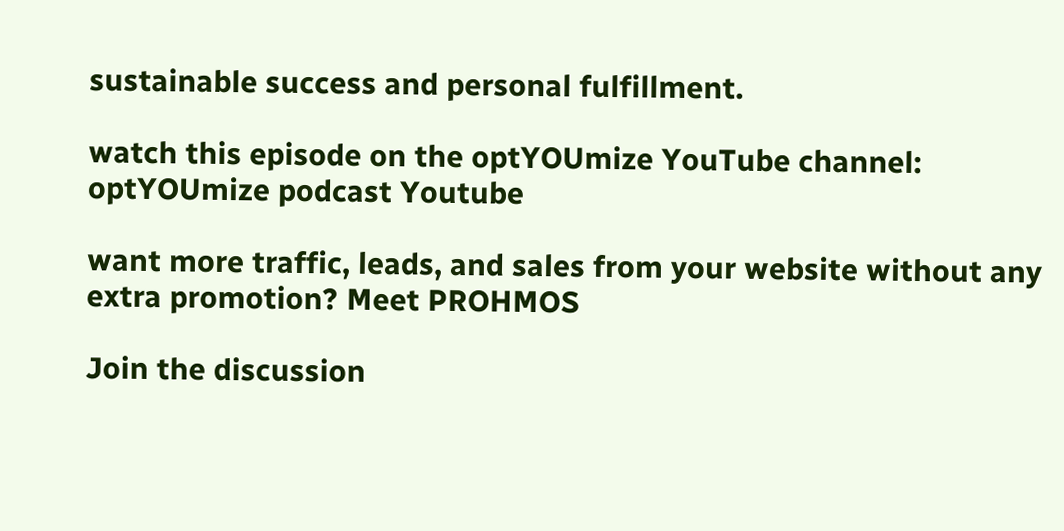sustainable success and personal fulfillment.

watch this episode on the optYOUmize YouTube channel: optYOUmize podcast Youtube

want more traffic, leads, and sales from your website without any extra promotion? Meet PROHMOS

Join the discussion